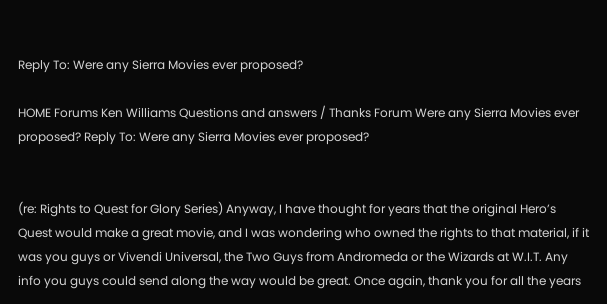Reply To: Were any Sierra Movies ever proposed?

HOME Forums Ken Williams Questions and answers / Thanks Forum Were any Sierra Movies ever proposed? Reply To: Were any Sierra Movies ever proposed?


(re: Rights to Quest for Glory Series) Anyway, I have thought for years that the original Hero’s Quest would make a great movie, and I was wondering who owned the rights to that material, if it was you guys or Vivendi Universal, the Two Guys from Andromeda or the Wizards at W.I.T. Any info you guys could send along the way would be great. Once again, thank you for all the years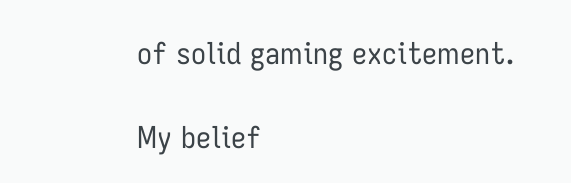of solid gaming excitement.

My belief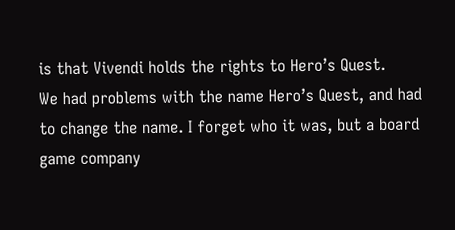is that Vivendi holds the rights to Hero’s Quest.
We had problems with the name Hero’s Quest, and had to change the name. I forget who it was, but a board game company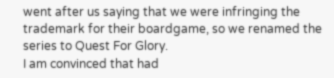went after us saying that we were infringing the trademark for their boardgame, so we renamed the series to Quest For Glory.
I am convinced that had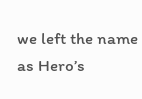we left the name as Hero’s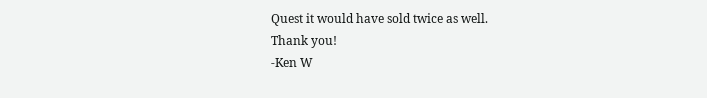Quest it would have sold twice as well.
Thank you!
-Ken W